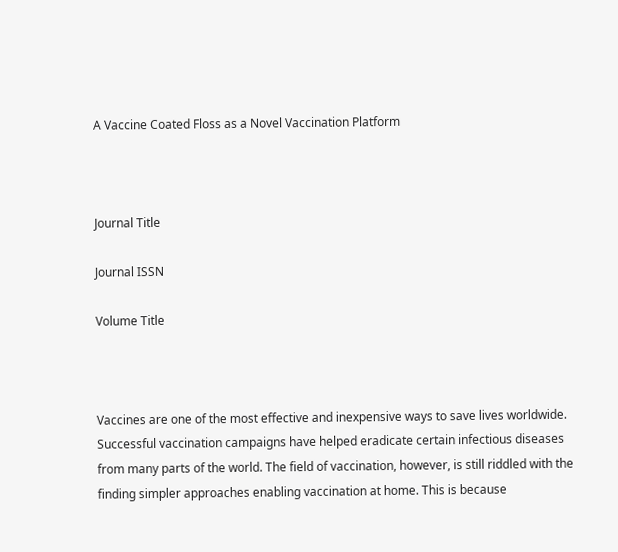A Vaccine Coated Floss as a Novel Vaccination Platform



Journal Title

Journal ISSN

Volume Title



Vaccines are one of the most effective and inexpensive ways to save lives worldwide. Successful vaccination campaigns have helped eradicate certain infectious diseases from many parts of the world. The field of vaccination, however, is still riddled with the finding simpler approaches enabling vaccination at home. This is because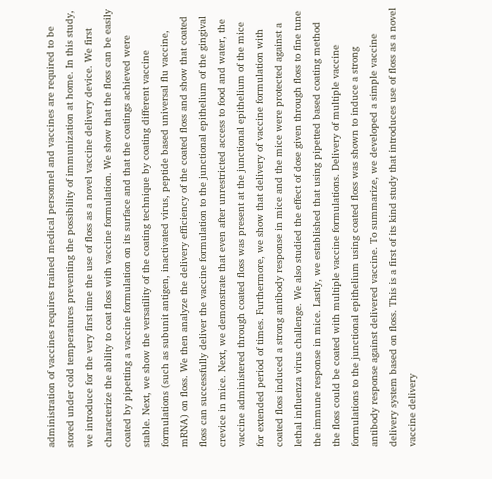administration of vaccines requires trained medical personnel and vaccines are required to be stored under cold temperatures preventing the possibility of immunization at home. In this study, we introduce for the very first time the use of floss as a novel vaccine delivery device. We first characterize the ability to coat floss with vaccine formulation. We show that the floss can be easily coated by pipetting a vaccine formulation on its surface and that the coatings achieved were stable. Next, we show the versatility of the coating technique by coating different vaccine formulations (such as subunit antigen, inactivated virus, peptide based universal flu vaccine, mRNA) on floss. We then analyze the delivery efficiency of the coated floss and show that coated floss can successfully deliver the vaccine formulation to the junctional epithelium of the gingival crevice in mice. Next, we demonstrate that even after unrestricted access to food and water, the vaccine administered through coated floss was present at the junctional epithelium of the mice for extended period of times. Furthermore, we show that delivery of vaccine formulation with coated floss induced a strong antibody response in mice and the mice were protected against a lethal influenza virus challenge. We also studied the effect of dose given through floss to fine tune the immune response in mice. Lastly, we established that using pipetted based coating method the floss could be coated with multiple vaccine formulations. Delivery of multiple vaccine formulations to the junctional epithelium using coated floss was shown to induce a strong antibody response against delivered vaccine. To summarize, we developed a simple vaccine delivery system based on floss. This is a first of its kind study that introduces use of floss as a novel vaccine delivery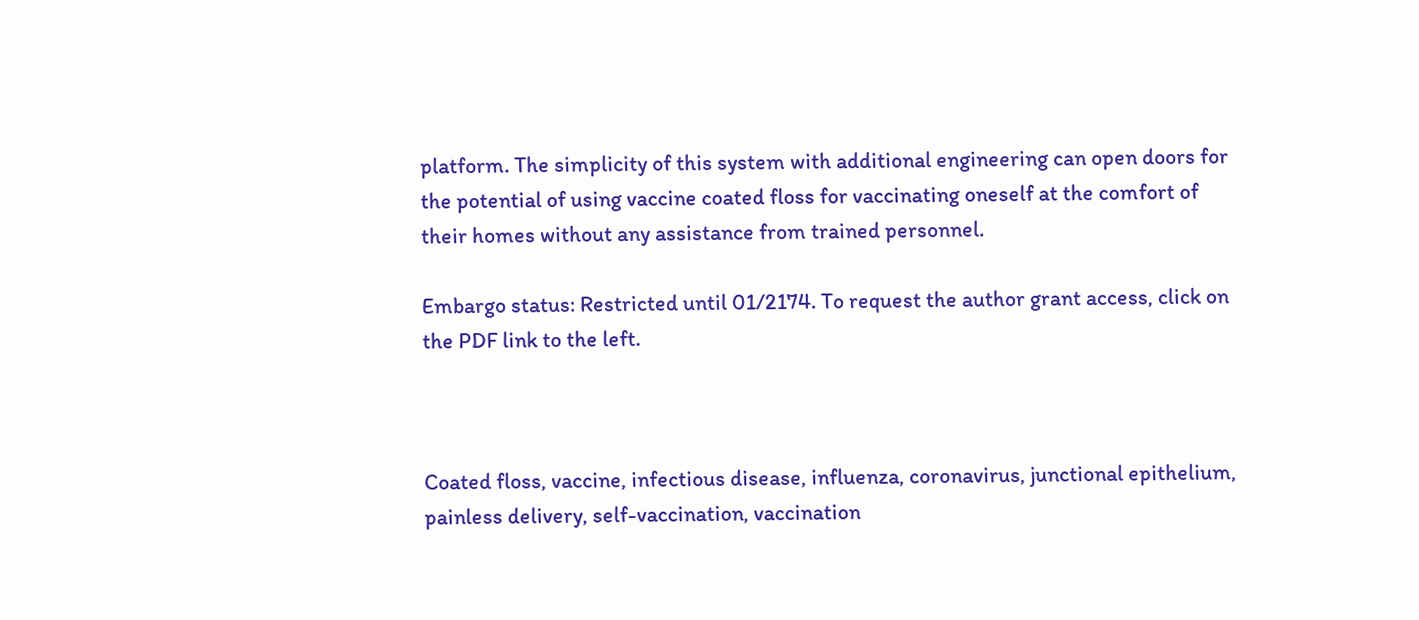platform. The simplicity of this system with additional engineering can open doors for the potential of using vaccine coated floss for vaccinating oneself at the comfort of their homes without any assistance from trained personnel.

Embargo status: Restricted until 01/2174. To request the author grant access, click on the PDF link to the left.



Coated floss, vaccine, infectious disease, influenza, coronavirus, junctional epithelium, painless delivery, self-vaccination, vaccination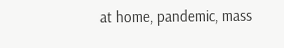at home, pandemic, mass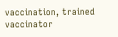vaccination, trained vaccinator